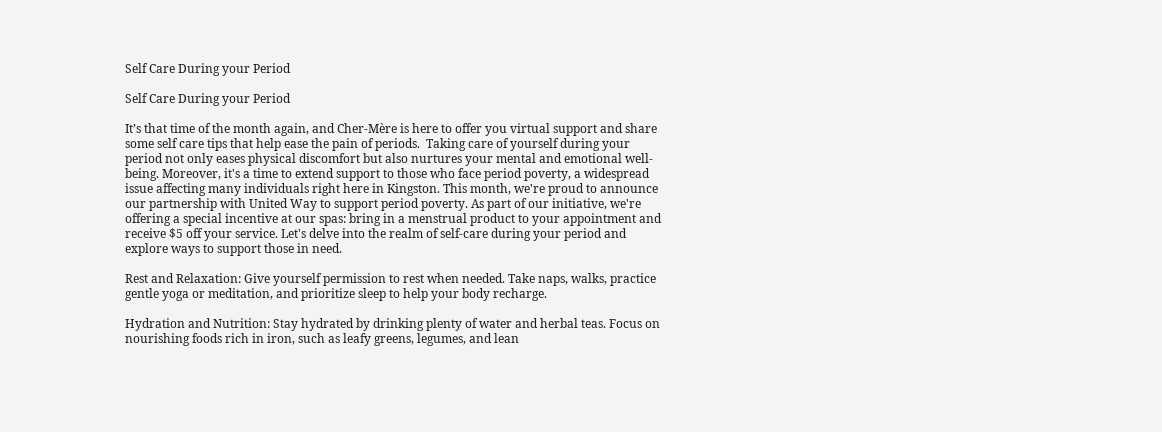Self Care During your Period

Self Care During your Period

It’s that time of the month again, and Cher-Mère is here to offer you virtual support and share some self care tips that help ease the pain of periods.  Taking care of yourself during your period not only eases physical discomfort but also nurtures your mental and emotional well-being. Moreover, it's a time to extend support to those who face period poverty, a widespread issue affecting many individuals right here in Kingston. This month, we're proud to announce our partnership with United Way to support period poverty. As part of our initiative, we're offering a special incentive at our spas: bring in a menstrual product to your appointment and receive $5 off your service. Let's delve into the realm of self-care during your period and explore ways to support those in need.

Rest and Relaxation: Give yourself permission to rest when needed. Take naps, walks, practice gentle yoga or meditation, and prioritize sleep to help your body recharge.

Hydration and Nutrition: Stay hydrated by drinking plenty of water and herbal teas. Focus on nourishing foods rich in iron, such as leafy greens, legumes, and lean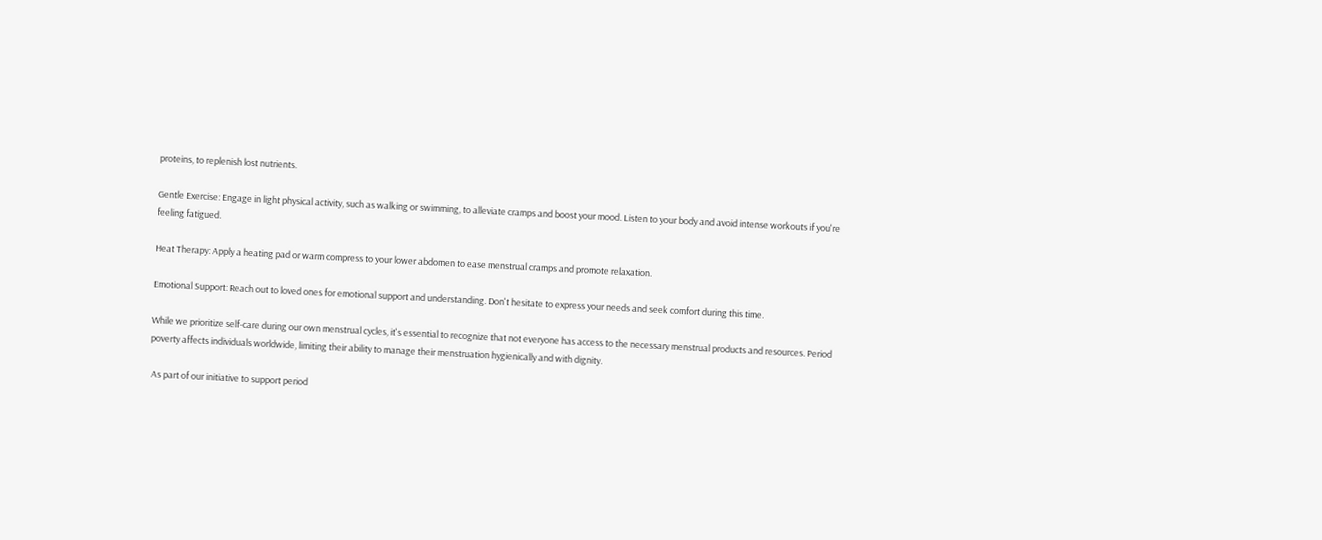proteins, to replenish lost nutrients.

Gentle Exercise: Engage in light physical activity, such as walking or swimming, to alleviate cramps and boost your mood. Listen to your body and avoid intense workouts if you're feeling fatigued.

Heat Therapy: Apply a heating pad or warm compress to your lower abdomen to ease menstrual cramps and promote relaxation.

Emotional Support: Reach out to loved ones for emotional support and understanding. Don't hesitate to express your needs and seek comfort during this time.

While we prioritize self-care during our own menstrual cycles, it's essential to recognize that not everyone has access to the necessary menstrual products and resources. Period poverty affects individuals worldwide, limiting their ability to manage their menstruation hygienically and with dignity.

 As part of our initiative to support period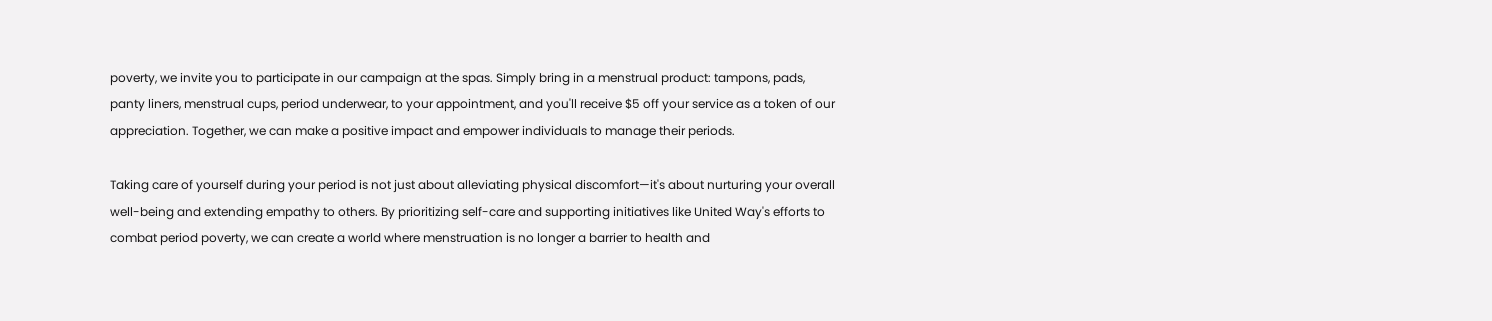poverty, we invite you to participate in our campaign at the spas. Simply bring in a menstrual product: tampons, pads, panty liners, menstrual cups, period underwear, to your appointment, and you'll receive $5 off your service as a token of our appreciation. Together, we can make a positive impact and empower individuals to manage their periods.

Taking care of yourself during your period is not just about alleviating physical discomfort—it's about nurturing your overall well-being and extending empathy to others. By prioritizing self-care and supporting initiatives like United Way's efforts to combat period poverty, we can create a world where menstruation is no longer a barrier to health and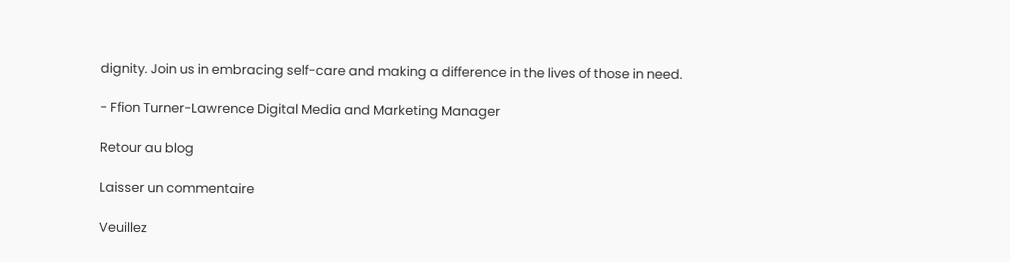dignity. Join us in embracing self-care and making a difference in the lives of those in need.

- Ffion Turner-Lawrence Digital Media and Marketing Manager

Retour au blog

Laisser un commentaire

Veuillez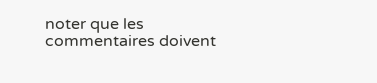noter que les commentaires doivent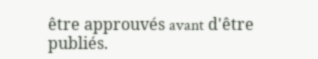être approuvés avant d'être publiés.